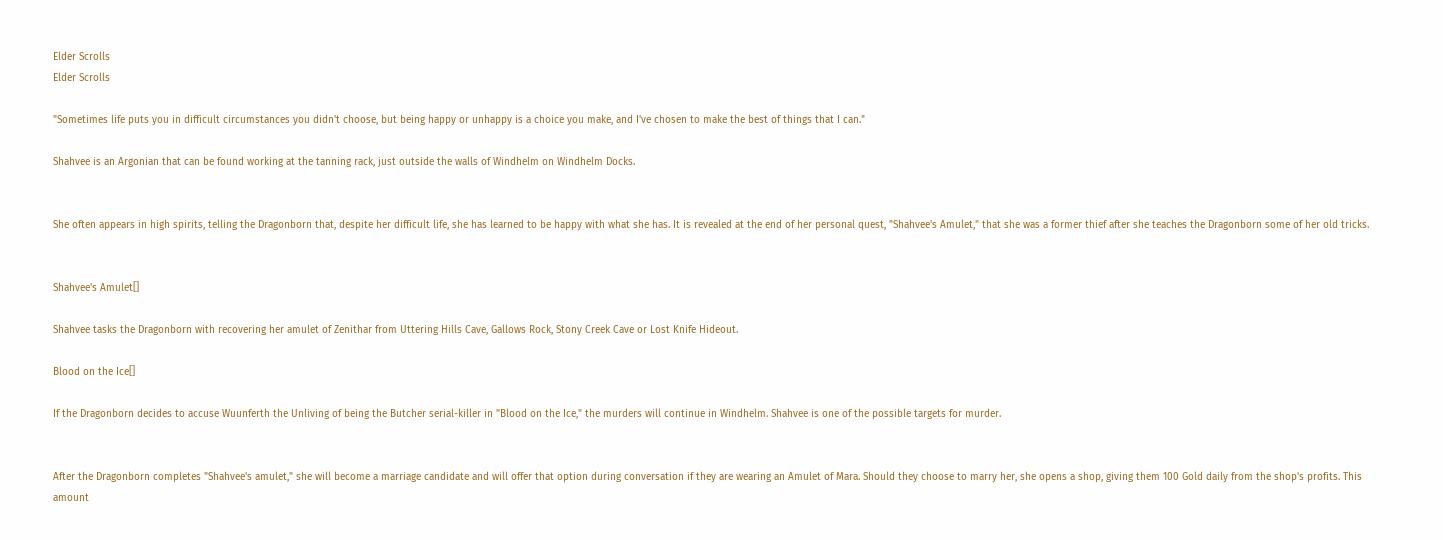Elder Scrolls
Elder Scrolls

"Sometimes life puts you in difficult circumstances you didn't choose, but being happy or unhappy is a choice you make, and I've chosen to make the best of things that I can."

Shahvee is an Argonian that can be found working at the tanning rack, just outside the walls of Windhelm on Windhelm Docks.


She often appears in high spirits, telling the Dragonborn that, despite her difficult life, she has learned to be happy with what she has. It is revealed at the end of her personal quest, "Shahvee's Amulet," that she was a former thief after she teaches the Dragonborn some of her old tricks.


Shahvee's Amulet[]

Shahvee tasks the Dragonborn with recovering her amulet of Zenithar from Uttering Hills Cave, Gallows Rock, Stony Creek Cave or Lost Knife Hideout.

Blood on the Ice[]

If the Dragonborn decides to accuse Wuunferth the Unliving of being the Butcher serial-killer in "Blood on the Ice," the murders will continue in Windhelm. Shahvee is one of the possible targets for murder.


After the Dragonborn completes "Shahvee's amulet," she will become a marriage candidate and will offer that option during conversation if they are wearing an Amulet of Mara. Should they choose to marry her, she opens a shop, giving them 100 Gold daily from the shop's profits. This amount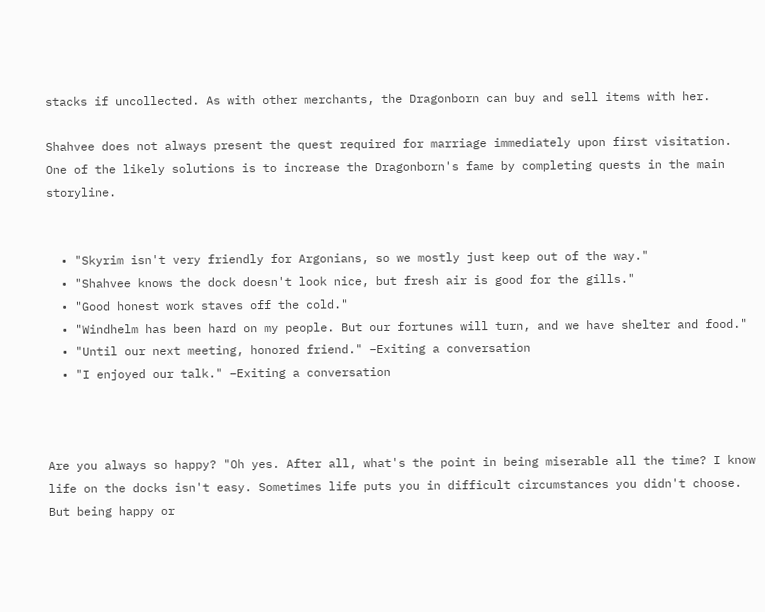stacks if uncollected. As with other merchants, the Dragonborn can buy and sell items with her.

Shahvee does not always present the quest required for marriage immediately upon first visitation. One of the likely solutions is to increase the Dragonborn's fame by completing quests in the main storyline.


  • "Skyrim isn't very friendly for Argonians, so we mostly just keep out of the way."
  • "Shahvee knows the dock doesn't look nice, but fresh air is good for the gills."
  • "Good honest work staves off the cold."
  • "Windhelm has been hard on my people. But our fortunes will turn, and we have shelter and food."
  • "Until our next meeting, honored friend." –Exiting a conversation
  • "I enjoyed our talk." –Exiting a conversation



Are you always so happy? "Oh yes. After all, what's the point in being miserable all the time? I know life on the docks isn't easy. Sometimes life puts you in difficult circumstances you didn't choose. But being happy or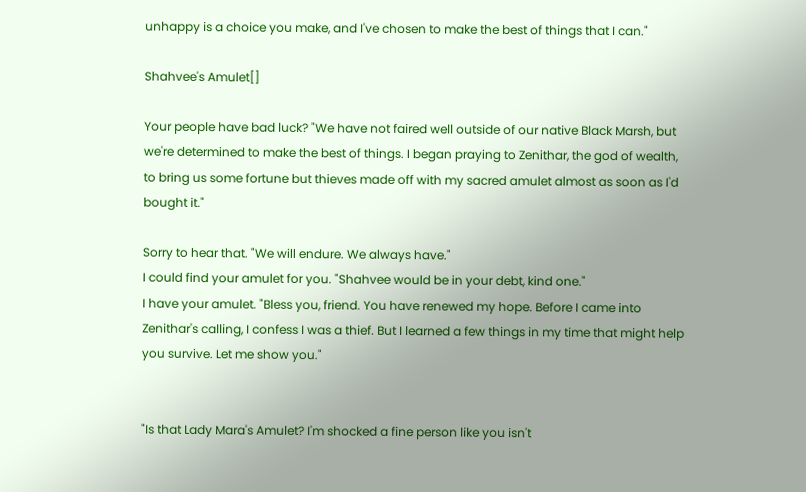unhappy is a choice you make, and I've chosen to make the best of things that I can."

Shahvee's Amulet[]

Your people have bad luck? "We have not faired well outside of our native Black Marsh, but we're determined to make the best of things. I began praying to Zenithar, the god of wealth, to bring us some fortune but thieves made off with my sacred amulet almost as soon as I'd bought it."

Sorry to hear that. "We will endure. We always have."
I could find your amulet for you. "Shahvee would be in your debt, kind one."
I have your amulet. "Bless you, friend. You have renewed my hope. Before I came into Zenithar's calling, I confess I was a thief. But I learned a few things in my time that might help you survive. Let me show you."


"Is that Lady Mara's Amulet? I'm shocked a fine person like you isn't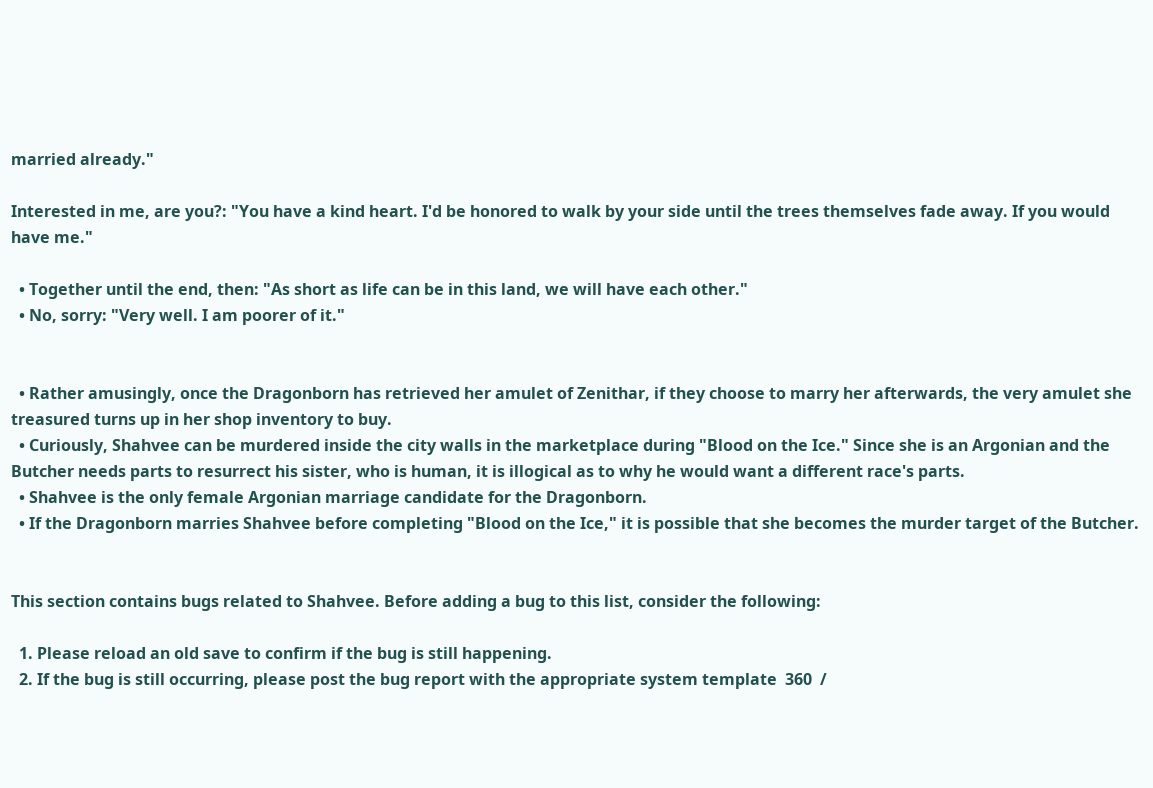married already."

Interested in me, are you?: "You have a kind heart. I'd be honored to walk by your side until the trees themselves fade away. If you would have me."

  • Together until the end, then: "As short as life can be in this land, we will have each other."
  • No, sorry: "Very well. I am poorer of it."


  • Rather amusingly, once the Dragonborn has retrieved her amulet of Zenithar, if they choose to marry her afterwards, the very amulet she treasured turns up in her shop inventory to buy.
  • Curiously, Shahvee can be murdered inside the city walls in the marketplace during "Blood on the Ice." Since she is an Argonian and the Butcher needs parts to resurrect his sister, who is human, it is illogical as to why he would want a different race's parts.
  • Shahvee is the only female Argonian marriage candidate for the Dragonborn.
  • If the Dragonborn marries Shahvee before completing "Blood on the Ice," it is possible that she becomes the murder target of the Butcher.


This section contains bugs related to Shahvee. Before adding a bug to this list, consider the following:

  1. Please reload an old save to confirm if the bug is still happening.
  2. If the bug is still occurring, please post the bug report with the appropriate system template  360  /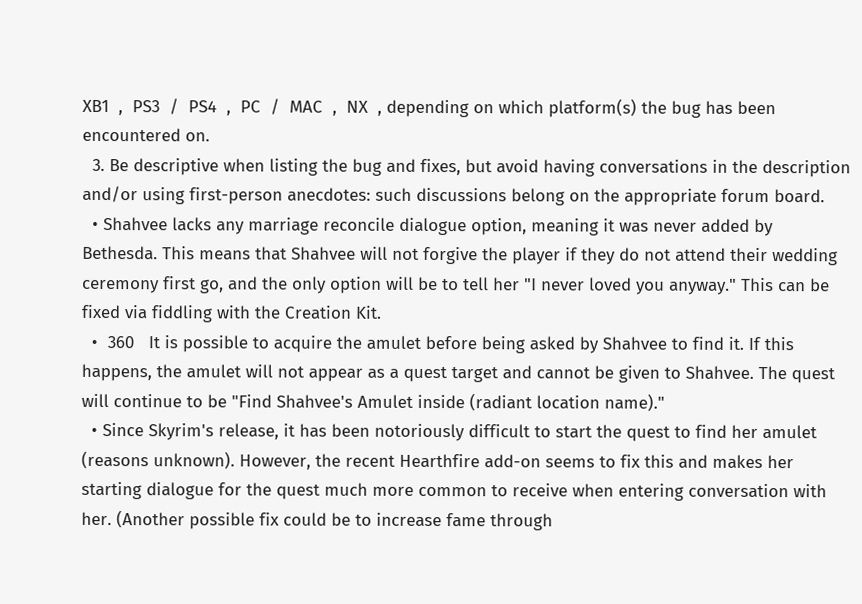XB1  ,  PS3  /  PS4  ,  PC  /  MAC  ,  NX  , depending on which platform(s) the bug has been encountered on.
  3. Be descriptive when listing the bug and fixes, but avoid having conversations in the description and/or using first-person anecdotes: such discussions belong on the appropriate forum board.
  • Shahvee lacks any marriage reconcile dialogue option, meaning it was never added by Bethesda. This means that Shahvee will not forgive the player if they do not attend their wedding ceremony first go, and the only option will be to tell her "I never loved you anyway." This can be fixed via fiddling with the Creation Kit.
  •  360   It is possible to acquire the amulet before being asked by Shahvee to find it. If this happens, the amulet will not appear as a quest target and cannot be given to Shahvee. The quest will continue to be "Find Shahvee's Amulet inside (radiant location name)."
  • Since Skyrim's release, it has been notoriously difficult to start the quest to find her amulet (reasons unknown). However, the recent Hearthfire add-on seems to fix this and makes her starting dialogue for the quest much more common to receive when entering conversation with her. (Another possible fix could be to increase fame through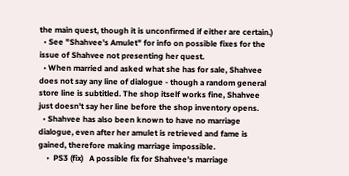the main quest, though it is unconfirmed if either are certain.)
  • See "Shahvee's Amulet" for info on possible fixes for the issue of Shahvee not presenting her quest.
  • When married and asked what she has for sale, Shahvee does not say any line of dialogue - though a random general store line is subtitled. The shop itself works fine, Shahvee just doesn't say her line before the shop inventory opens.
  • Shahvee has also been known to have no marriage dialogue, even after her amulet is retrieved and fame is gained, therefore making marriage impossible.
    •  PS3 (fix)   A possible fix for Shahvee's marriage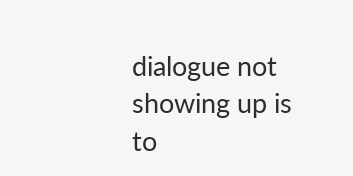dialogue not showing up is to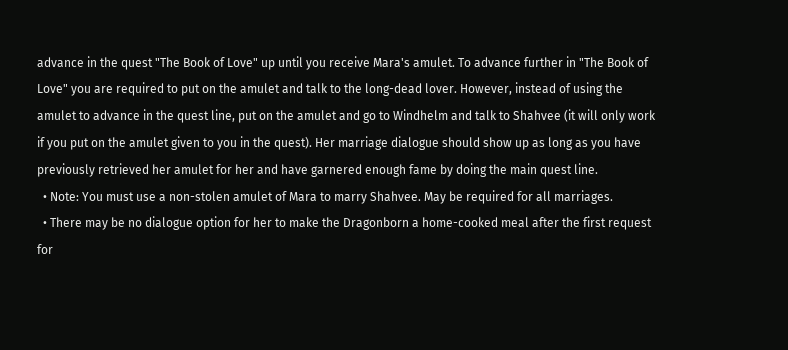advance in the quest "The Book of Love" up until you receive Mara's amulet. To advance further in "The Book of Love" you are required to put on the amulet and talk to the long-dead lover. However, instead of using the amulet to advance in the quest line, put on the amulet and go to Windhelm and talk to Shahvee (it will only work if you put on the amulet given to you in the quest). Her marriage dialogue should show up as long as you have previously retrieved her amulet for her and have garnered enough fame by doing the main quest line.
  • Note: You must use a non-stolen amulet of Mara to marry Shahvee. May be required for all marriages.
  • There may be no dialogue option for her to make the Dragonborn a home-cooked meal after the first request for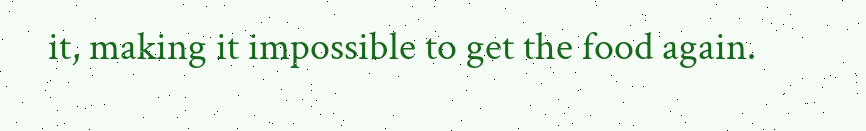it, making it impossible to get the food again.